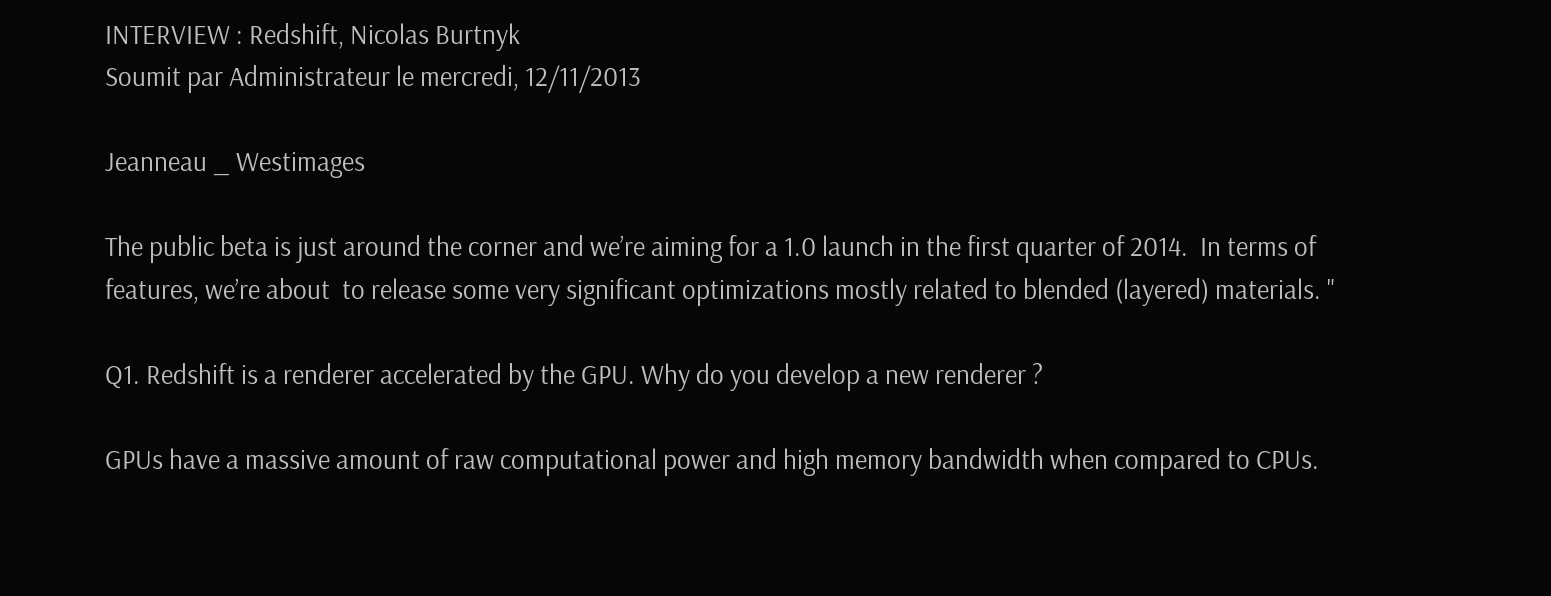INTERVIEW : Redshift, Nicolas Burtnyk
Soumit par Administrateur le mercredi, 12/11/2013

Jeanneau _ Westimages

The public beta is just around the corner and we’re aiming for a 1.0 launch in the first quarter of 2014.  In terms of features, we’re about  to release some very significant optimizations mostly related to blended (layered) materials. "

Q1. Redshift is a renderer accelerated by the GPU. Why do you develop a new renderer ?

GPUs have a massive amount of raw computational power and high memory bandwidth when compared to CPUs.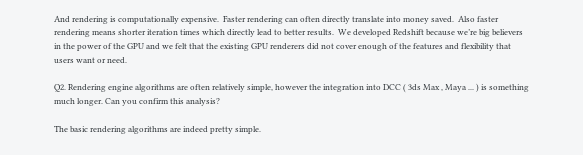And rendering is computationally expensive.  Faster rendering can often directly translate into money saved.  Also faster rendering means shorter iteration times which directly lead to better results.  We developed Redshift because we’re big believers in the power of the GPU and we felt that the existing GPU renderers did not cover enough of the features and flexibility that users want or need.

Q2. Rendering engine algorithms are often relatively simple, however the integration into DCC ( 3ds Max , Maya ... ) is something much longer. Can you confirm this analysis?

The basic rendering algorithms are indeed pretty simple.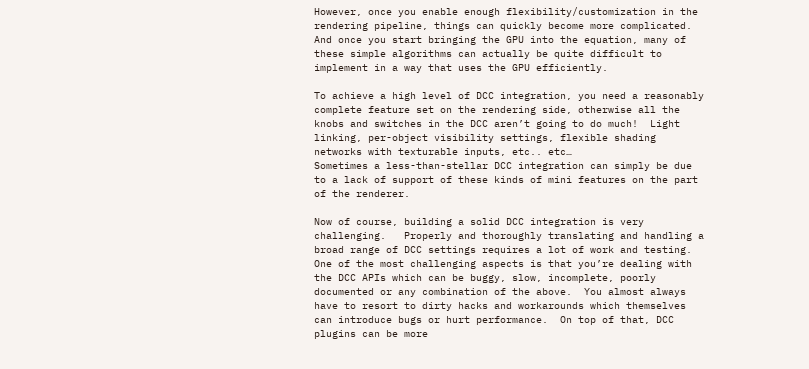However, once you enable enough flexibility/customization in the rendering pipeline, things can quickly become more complicated.  And once you start bringing the GPU into the equation, many of these simple algorithms can actually be quite difficult to implement in a way that uses the GPU efficiently.

To achieve a high level of DCC integration, you need a reasonably complete feature set on the rendering side, otherwise all the knobs and switches in the DCC aren’t going to do much!  Light linking, per-object visibility settings, flexible shading networks with texturable inputs, etc.. etc…
Sometimes a less-than-stellar DCC integration can simply be due to a lack of support of these kinds of mini features on the part of the renderer.

Now of course, building a solid DCC integration is very challenging.   Properly and thoroughly translating and handling a broad range of DCC settings requires a lot of work and testing.  One of the most challenging aspects is that you’re dealing with the DCC APIs which can be buggy, slow, incomplete, poorly documented or any combination of the above.  You almost always have to resort to dirty hacks and workarounds which themselves can introduce bugs or hurt performance.  On top of that, DCC plugins can be more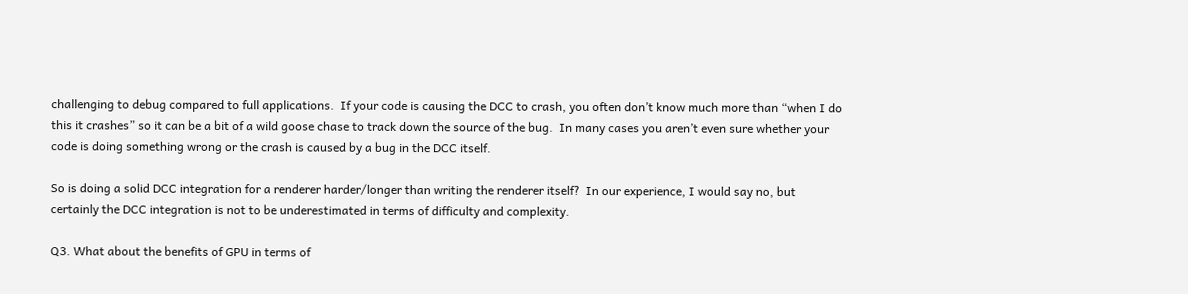challenging to debug compared to full applications.  If your code is causing the DCC to crash, you often don’t know much more than “when I do this it crashes” so it can be a bit of a wild goose chase to track down the source of the bug.  In many cases you aren’t even sure whether your code is doing something wrong or the crash is caused by a bug in the DCC itself.

So is doing a solid DCC integration for a renderer harder/longer than writing the renderer itself?  In our experience, I would say no, but certainly the DCC integration is not to be underestimated in terms of difficulty and complexity.

Q3. What about the benefits of GPU in terms of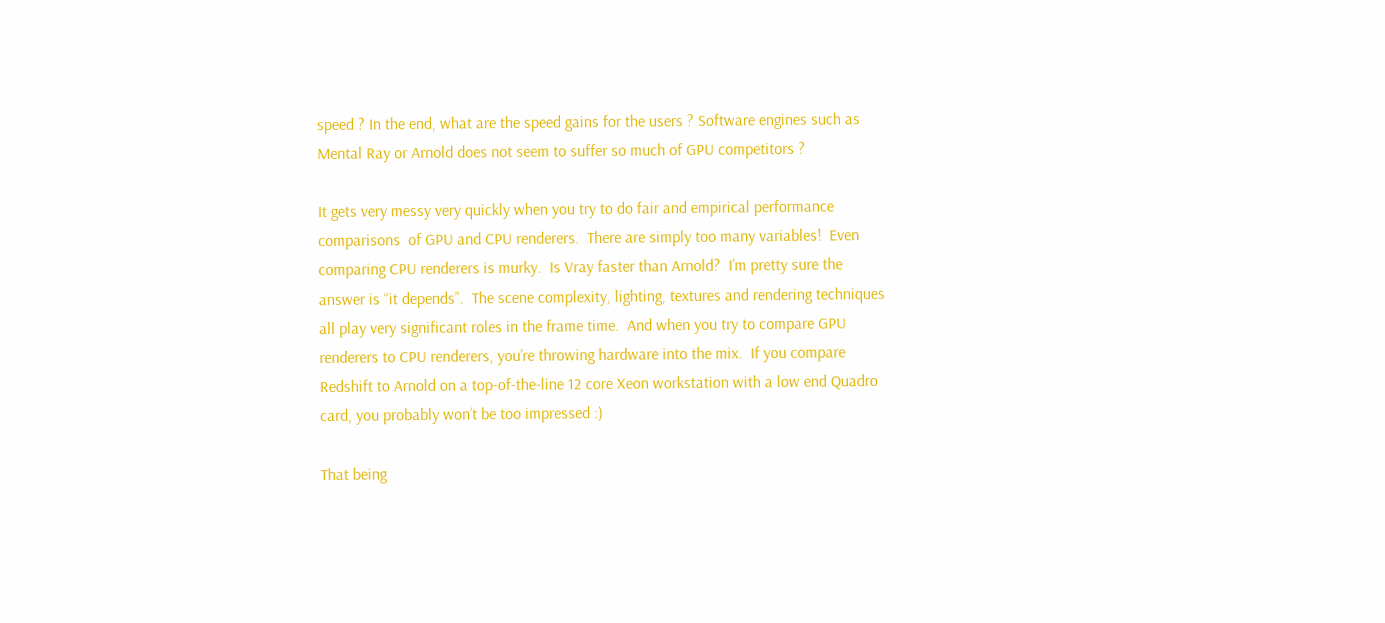speed ? In the end, what are the speed gains for the users ? Software engines such as Mental Ray or Arnold does not seem to suffer so much of GPU competitors ?

It gets very messy very quickly when you try to do fair and empirical performance comparisons  of GPU and CPU renderers.  There are simply too many variables!  Even comparing CPU renderers is murky.  Is Vray faster than Arnold?  I’m pretty sure the answer is “it depends”.  The scene complexity, lighting, textures and rendering techniques all play very significant roles in the frame time.  And when you try to compare GPU renderers to CPU renderers, you’re throwing hardware into the mix.  If you compare Redshift to Arnold on a top-of-the-line 12 core Xeon workstation with a low end Quadro card, you probably won’t be too impressed :)

That being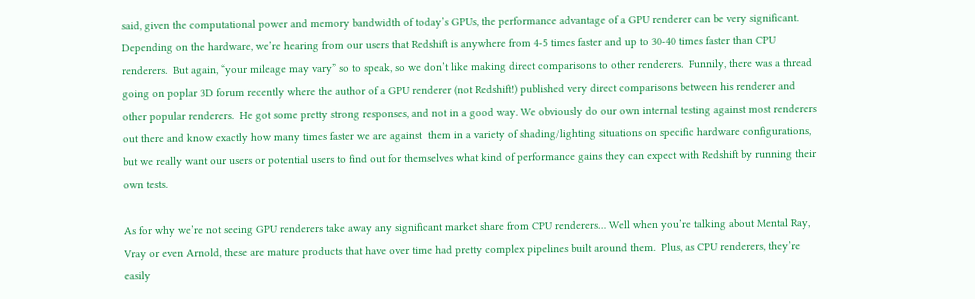said, given the computational power and memory bandwidth of today’s GPUs, the performance advantage of a GPU renderer can be very significant.  Depending on the hardware, we’re hearing from our users that Redshift is anywhere from 4-5 times faster and up to 30-40 times faster than CPU renderers.  But again, “your mileage may vary” so to speak, so we don’t like making direct comparisons to other renderers.  Funnily, there was a thread going on poplar 3D forum recently where the author of a GPU renderer (not Redshift!) published very direct comparisons between his renderer and other popular renderers.  He got some pretty strong responses, and not in a good way. We obviously do our own internal testing against most renderers out there and know exactly how many times faster we are against  them in a variety of shading/lighting situations on specific hardware configurations, but we really want our users or potential users to find out for themselves what kind of performance gains they can expect with Redshift by running their own tests.

As for why we’re not seeing GPU renderers take away any significant market share from CPU renderers… Well when you’re talking about Mental Ray, Vray or even Arnold, these are mature products that have over time had pretty complex pipelines built around them.  Plus, as CPU renderers, they’re easily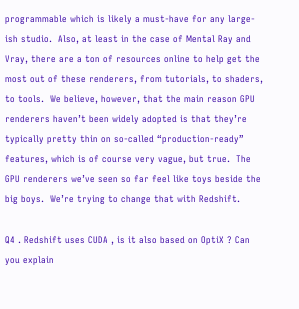programmable which is likely a must-have for any large-ish studio.  Also, at least in the case of Mental Ray and Vray, there are a ton of resources online to help get the most out of these renderers, from tutorials, to shaders, to tools.  We believe, however, that the main reason GPU renderers haven’t been widely adopted is that they’re typically pretty thin on so-called “production-ready” features, which is of course very vague, but true.  The GPU renderers we’ve seen so far feel like toys beside the big boys.  We’re trying to change that with Redshift.

Q4 . Redshift uses CUDA , is it also based on OptiX ? Can you explain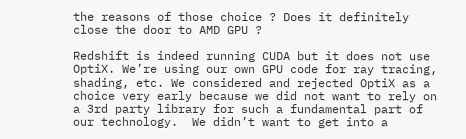the reasons of those choice ? Does it definitely close the door to AMD GPU ?

Redshift is indeed running CUDA but it does not use OptiX. We’re using our own GPU code for ray tracing, shading, etc. We considered and rejected OptiX as a choice very early because we did not want to rely on a 3rd party library for such a fundamental part of our technology.  We didn’t want to get into a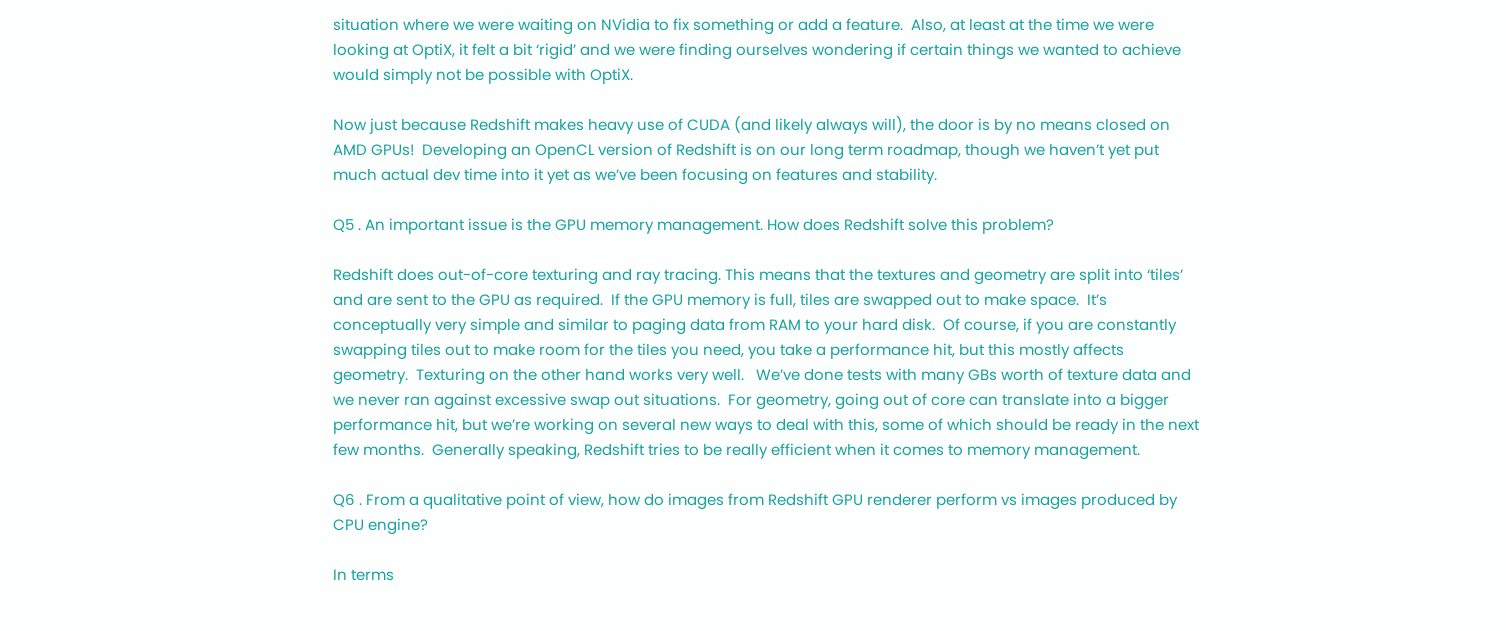situation where we were waiting on NVidia to fix something or add a feature.  Also, at least at the time we were looking at OptiX, it felt a bit ‘rigid’ and we were finding ourselves wondering if certain things we wanted to achieve would simply not be possible with OptiX.

Now just because Redshift makes heavy use of CUDA (and likely always will), the door is by no means closed on AMD GPUs!  Developing an OpenCL version of Redshift is on our long term roadmap, though we haven’t yet put much actual dev time into it yet as we’ve been focusing on features and stability.

Q5 . An important issue is the GPU memory management. How does Redshift solve this problem?

Redshift does out-of-core texturing and ray tracing. This means that the textures and geometry are split into ‘tiles’ and are sent to the GPU as required.  If the GPU memory is full, tiles are swapped out to make space.  It’s conceptually very simple and similar to paging data from RAM to your hard disk.  Of course, if you are constantly swapping tiles out to make room for the tiles you need, you take a performance hit, but this mostly affects geometry.  Texturing on the other hand works very well.   We’ve done tests with many GBs worth of texture data and we never ran against excessive swap out situations.  For geometry, going out of core can translate into a bigger performance hit, but we’re working on several new ways to deal with this, some of which should be ready in the next few months.  Generally speaking, Redshift tries to be really efficient when it comes to memory management.

Q6 . From a qualitative point of view, how do images from Redshift GPU renderer perform vs images produced by CPU engine?

In terms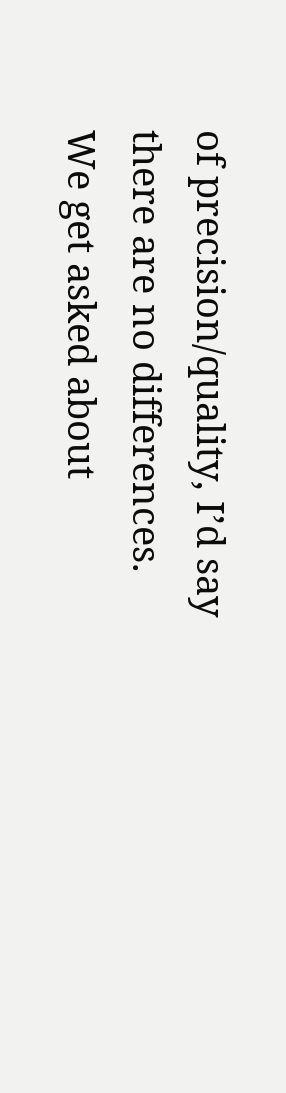of precision/quality, I’d say there are no differences.  We get asked about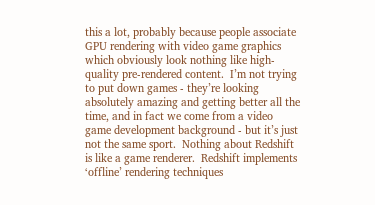this a lot, probably because people associate GPU rendering with video game graphics which obviously look nothing like high-quality pre-rendered content.  I’m not trying to put down games - they’re looking absolutely amazing and getting better all the time, and in fact we come from a video game development background - but it’s just not the same sport.  Nothing about Redshift is like a game renderer.  Redshift implements ‘offline’ rendering techniques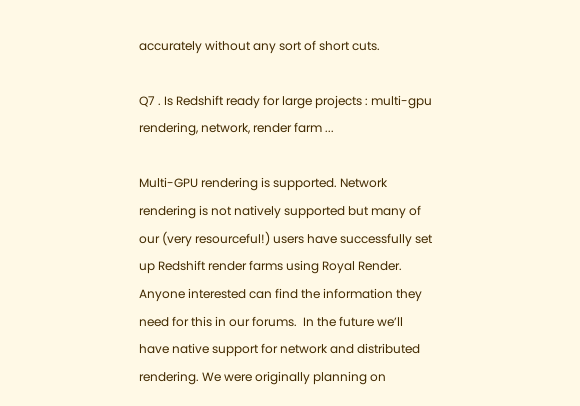accurately without any sort of short cuts.

Q7 . Is Redshift ready for large projects : multi-gpu rendering, network, render farm ...

Multi-GPU rendering is supported. Network rendering is not natively supported but many of our (very resourceful!) users have successfully set up Redshift render farms using Royal Render.  Anyone interested can find the information they need for this in our forums.  In the future we’ll have native support for network and distributed rendering. We were originally planning on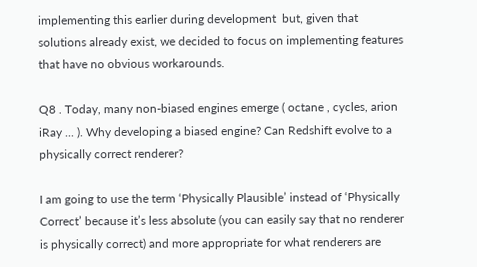implementing this earlier during development  but, given that solutions already exist, we decided to focus on implementing features that have no obvious workarounds.

Q8 . Today, many non-biased engines emerge ( octane , cycles, arion iRay ... ). Why developing a biased engine? Can Redshift evolve to a physically correct renderer?

I am going to use the term ‘Physically Plausible’ instead of ‘Physically Correct’ because it’s less absolute (you can easily say that no renderer is physically correct) and more appropriate for what renderers are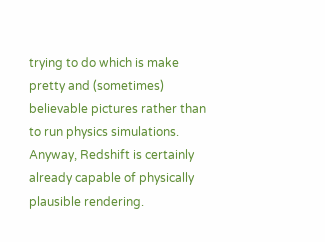trying to do which is make pretty and (sometimes) believable pictures rather than to run physics simulations.  Anyway, Redshift is certainly already capable of physically plausible rendering.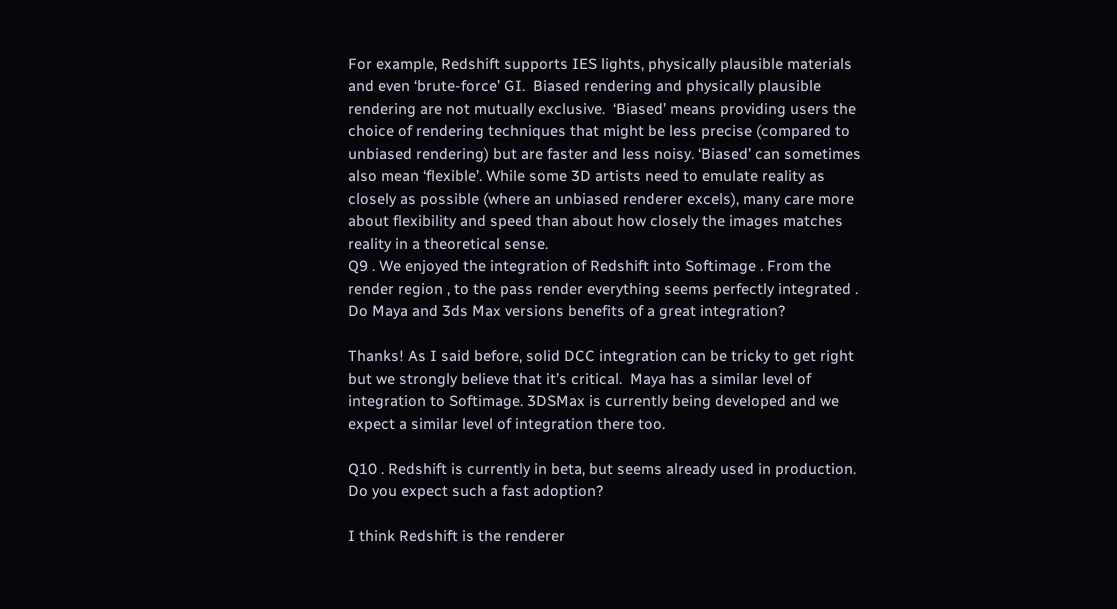For example, Redshift supports IES lights, physically plausible materials and even ‘brute-force’ GI.  Biased rendering and physically plausible rendering are not mutually exclusive.  ‘Biased’ means providing users the choice of rendering techniques that might be less precise (compared to unbiased rendering) but are faster and less noisy. ‘Biased’ can sometimes also mean ‘flexible’. While some 3D artists need to emulate reality as closely as possible (where an unbiased renderer excels), many care more about flexibility and speed than about how closely the images matches reality in a theoretical sense.
Q9 . We enjoyed the integration of Redshift into Softimage . From the render region , to the pass render everything seems perfectly integrated . Do Maya and 3ds Max versions benefits of a great integration?

Thanks! As I said before, solid DCC integration can be tricky to get right but we strongly believe that it’s critical.  Maya has a similar level of integration to Softimage. 3DSMax is currently being developed and we expect a similar level of integration there too.

Q10 . Redshift is currently in beta, but seems already used in production. Do you expect such a fast adoption?

I think Redshift is the renderer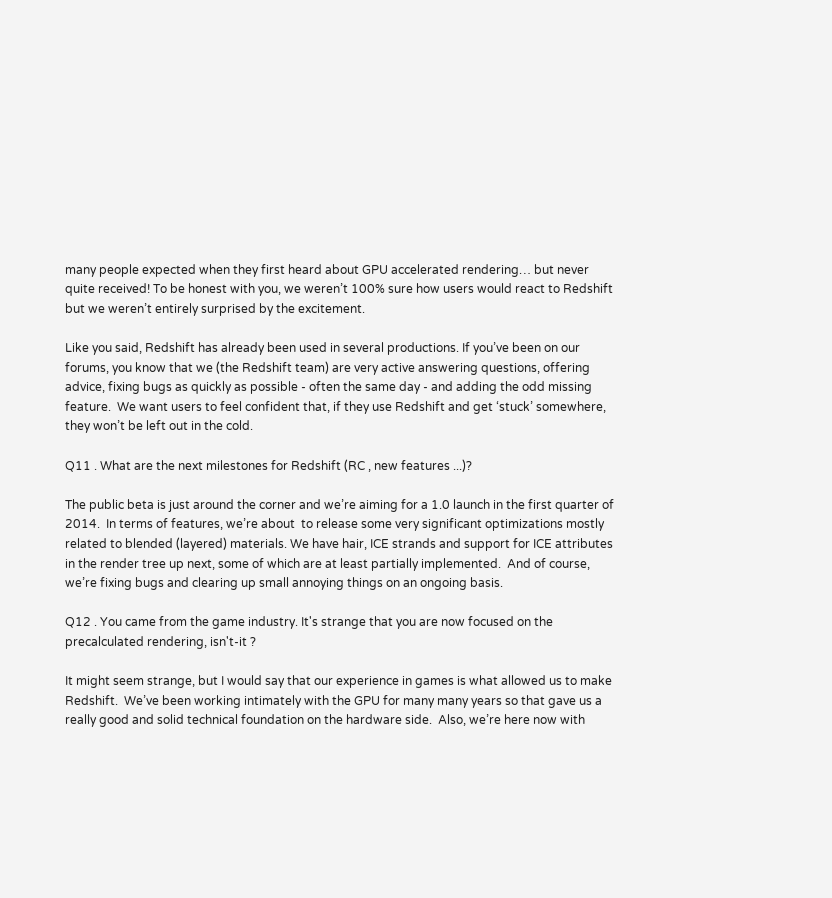many people expected when they first heard about GPU accelerated rendering… but never quite received! To be honest with you, we weren’t 100% sure how users would react to Redshift but we weren’t entirely surprised by the excitement.

Like you said, Redshift has already been used in several productions. If you’ve been on our forums, you know that we (the Redshift team) are very active answering questions, offering advice, fixing bugs as quickly as possible - often the same day - and adding the odd missing feature.  We want users to feel confident that, if they use Redshift and get ‘stuck’ somewhere, they won’t be left out in the cold.

Q11 . What are the next milestones for Redshift (RC , new features ...)?

The public beta is just around the corner and we’re aiming for a 1.0 launch in the first quarter of 2014.  In terms of features, we’re about  to release some very significant optimizations mostly related to blended (layered) materials. We have hair, ICE strands and support for ICE attributes in the render tree up next, some of which are at least partially implemented.  And of course, we’re fixing bugs and clearing up small annoying things on an ongoing basis.

Q12 . You came from the game industry. It's strange that you are now focused on the precalculated rendering, isn't-it ?

It might seem strange, but I would say that our experience in games is what allowed us to make Redshift.  We’ve been working intimately with the GPU for many many years so that gave us a really good and solid technical foundation on the hardware side.  Also, we’re here now with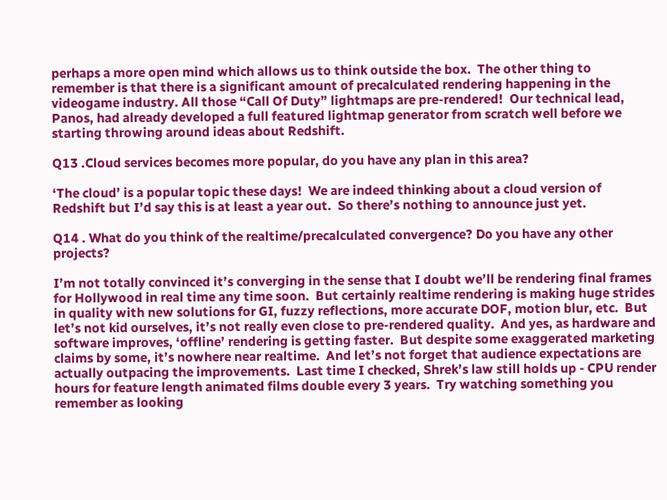perhaps a more open mind which allows us to think outside the box.  The other thing to remember is that there is a significant amount of precalculated rendering happening in the videogame industry. All those “Call Of Duty” lightmaps are pre-rendered!  Our technical lead, Panos, had already developed a full featured lightmap generator from scratch well before we starting throwing around ideas about Redshift.

Q13 .Cloud services becomes more popular, do you have any plan in this area?

‘The cloud’ is a popular topic these days!  We are indeed thinking about a cloud version of Redshift but I’d say this is at least a year out.  So there’s nothing to announce just yet.

Q14 . What do you think of the realtime/precalculated convergence? Do you have any other projects?

I’m not totally convinced it’s converging in the sense that I doubt we’ll be rendering final frames for Hollywood in real time any time soon.  But certainly realtime rendering is making huge strides in quality with new solutions for GI, fuzzy reflections, more accurate DOF, motion blur, etc.  But let’s not kid ourselves, it’s not really even close to pre-rendered quality.  And yes, as hardware and software improves, ‘offline’ rendering is getting faster.  But despite some exaggerated marketing claims by some, it’s nowhere near realtime.  And let’s not forget that audience expectations are actually outpacing the improvements.  Last time I checked, Shrek’s law still holds up - CPU render hours for feature length animated films double every 3 years.  Try watching something you remember as looking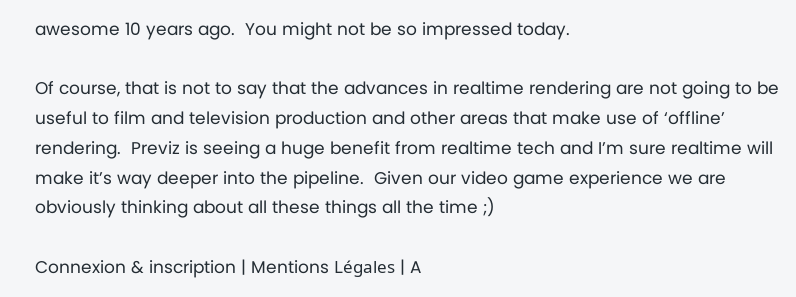awesome 10 years ago.  You might not be so impressed today.

Of course, that is not to say that the advances in realtime rendering are not going to be useful to film and television production and other areas that make use of ‘offline’ rendering.  Previz is seeing a huge benefit from realtime tech and I’m sure realtime will make it’s way deeper into the pipeline.  Given our video game experience we are obviously thinking about all these things all the time ;)

Connexion & inscription | Mentions Légales | A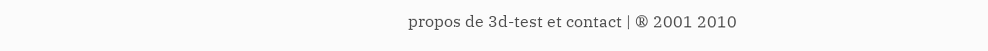propos de 3d-test et contact | ® 2001 2010